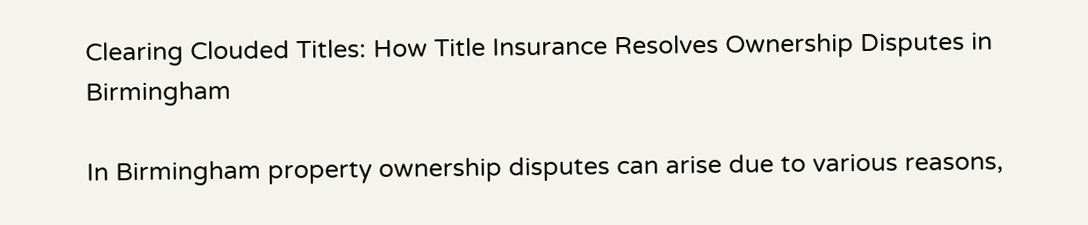Clearing Clouded Titles: How Title Insurance Resolves Ownership Disputes in Birmingham

In Birmingham property ownership disputes can arise due to various reasons,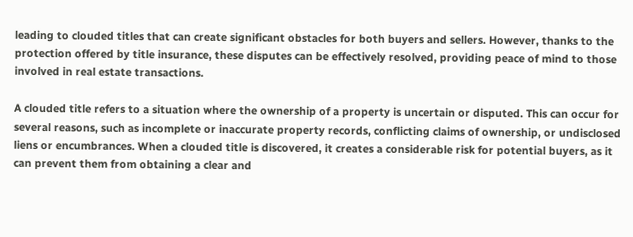leading to clouded titles that can create significant obstacles for both buyers and sellers. However, thanks to the protection offered by title insurance, these disputes can be effectively resolved, providing peace of mind to those involved in real estate transactions.

A clouded title refers to a situation where the ownership of a property is uncertain or disputed. This can occur for several reasons, such as incomplete or inaccurate property records, conflicting claims of ownership, or undisclosed liens or encumbrances. When a clouded title is discovered, it creates a considerable risk for potential buyers, as it can prevent them from obtaining a clear and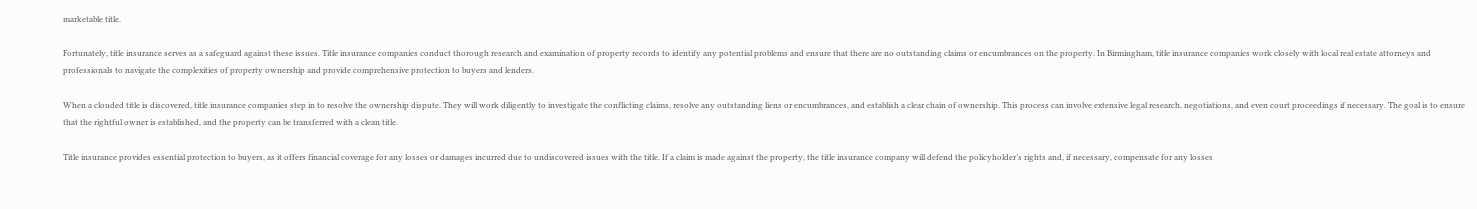marketable title.

Fortunately, title insurance serves as a safeguard against these issues. Title insurance companies conduct thorough research and examination of property records to identify any potential problems and ensure that there are no outstanding claims or encumbrances on the property. In Birmingham, title insurance companies work closely with local real estate attorneys and professionals to navigate the complexities of property ownership and provide comprehensive protection to buyers and lenders.

When a clouded title is discovered, title insurance companies step in to resolve the ownership dispute. They will work diligently to investigate the conflicting claims, resolve any outstanding liens or encumbrances, and establish a clear chain of ownership. This process can involve extensive legal research, negotiations, and even court proceedings if necessary. The goal is to ensure that the rightful owner is established, and the property can be transferred with a clean title.

Title insurance provides essential protection to buyers, as it offers financial coverage for any losses or damages incurred due to undiscovered issues with the title. If a claim is made against the property, the title insurance company will defend the policyholder’s rights and, if necessary, compensate for any losses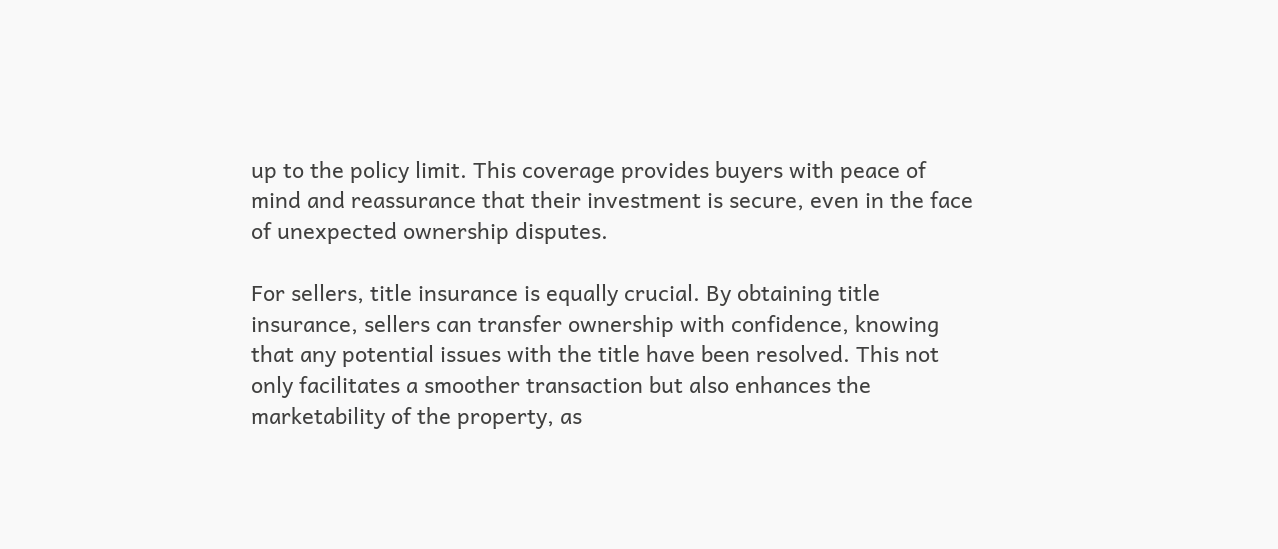up to the policy limit. This coverage provides buyers with peace of mind and reassurance that their investment is secure, even in the face of unexpected ownership disputes.

For sellers, title insurance is equally crucial. By obtaining title insurance, sellers can transfer ownership with confidence, knowing that any potential issues with the title have been resolved. This not only facilitates a smoother transaction but also enhances the marketability of the property, as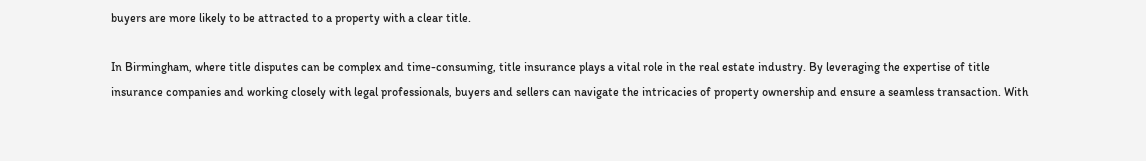buyers are more likely to be attracted to a property with a clear title.

In Birmingham, where title disputes can be complex and time-consuming, title insurance plays a vital role in the real estate industry. By leveraging the expertise of title insurance companies and working closely with legal professionals, buyers and sellers can navigate the intricacies of property ownership and ensure a seamless transaction. With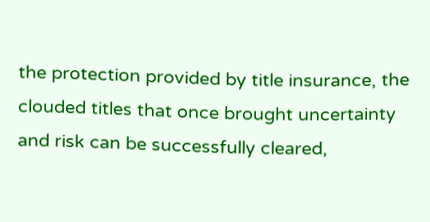the protection provided by title insurance, the clouded titles that once brought uncertainty and risk can be successfully cleared,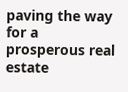paving the way for a prosperous real estate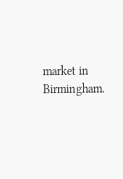market in Birmingham.